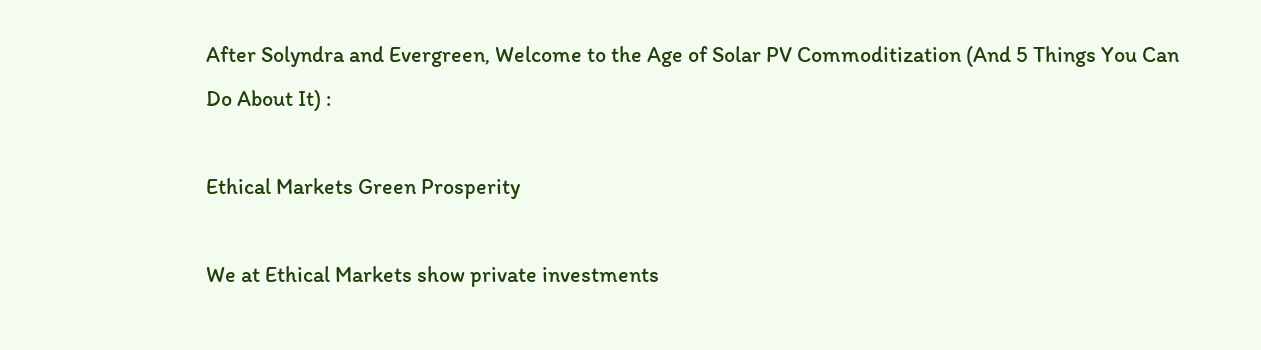After Solyndra and Evergreen, Welcome to the Age of Solar PV Commoditization (And 5 Things You Can Do About It) :

Ethical Markets Green Prosperity

We at Ethical Markets show private investments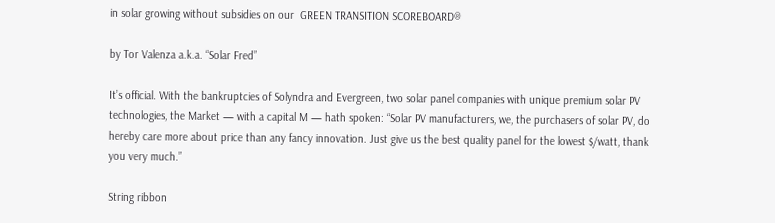in solar growing without subsidies on our  GREEN TRANSITION SCOREBOARD®

by Tor Valenza a.k.a. “Solar Fred”

It’s official. With the bankruptcies of Solyndra and Evergreen, two solar panel companies with unique premium solar PV technologies, the Market — with a capital M — hath spoken: “Solar PV manufacturers, we, the purchasers of solar PV, do hereby care more about price than any fancy innovation. Just give us the best quality panel for the lowest $/watt, thank you very much.”

String ribbon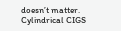doesn’t matter. Cylindrical CIGS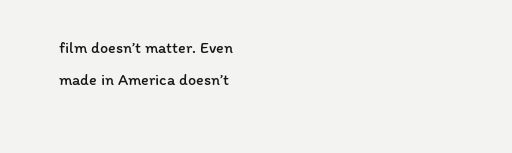film doesn’t matter. Even made in America doesn’t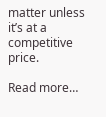matter unless it’s at a competitive price.

Read more…